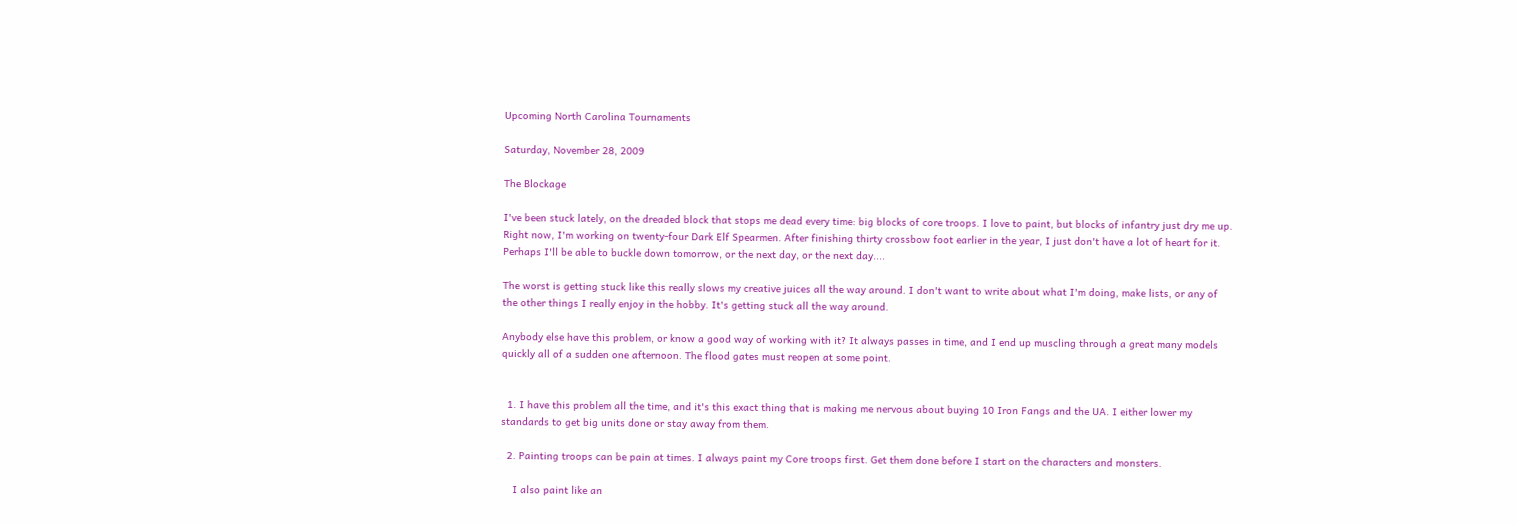Upcoming North Carolina Tournaments

Saturday, November 28, 2009

The Blockage

I've been stuck lately, on the dreaded block that stops me dead every time: big blocks of core troops. I love to paint, but blocks of infantry just dry me up. Right now, I'm working on twenty-four Dark Elf Spearmen. After finishing thirty crossbow foot earlier in the year, I just don't have a lot of heart for it. Perhaps I'll be able to buckle down tomorrow, or the next day, or the next day....

The worst is getting stuck like this really slows my creative juices all the way around. I don't want to write about what I'm doing, make lists, or any of the other things I really enjoy in the hobby. It's getting stuck all the way around.

Anybody else have this problem, or know a good way of working with it? It always passes in time, and I end up muscling through a great many models quickly all of a sudden one afternoon. The flood gates must reopen at some point.


  1. I have this problem all the time, and it's this exact thing that is making me nervous about buying 10 Iron Fangs and the UA. I either lower my standards to get big units done or stay away from them.

  2. Painting troops can be pain at times. I always paint my Core troops first. Get them done before I start on the characters and monsters.

    I also paint like an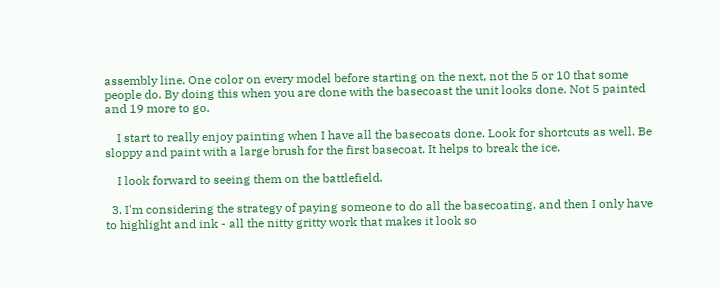assembly line. One color on every model before starting on the next, not the 5 or 10 that some people do. By doing this when you are done with the basecoast the unit looks done. Not 5 painted and 19 more to go.

    I start to really enjoy painting when I have all the basecoats done. Look for shortcuts as well. Be sloppy and paint with a large brush for the first basecoat. It helps to break the ice.

    I look forward to seeing them on the battlefield.

  3. I'm considering the strategy of paying someone to do all the basecoating, and then I only have to highlight and ink - all the nitty gritty work that makes it look so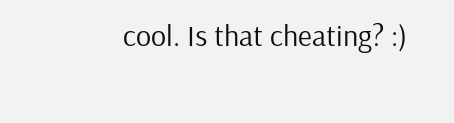cool. Is that cheating? :)